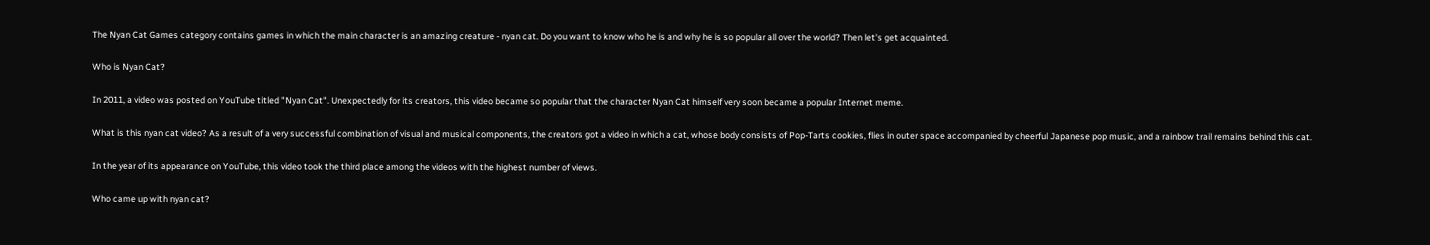The Nyan Cat Games category contains games in which the main character is an amazing creature - nyan cat. Do you want to know who he is and why he is so popular all over the world? Then let's get acquainted.

Who is Nyan Cat?

In 2011, a video was posted on YouTube titled "Nyan Cat". Unexpectedly for its creators, this video became so popular that the character Nyan Cat himself very soon became a popular Internet meme.

What is this nyan cat video? As a result of a very successful combination of visual and musical components, the creators got a video in which a cat, whose body consists of Pop-Tarts cookies, flies in outer space accompanied by cheerful Japanese pop music, and a rainbow trail remains behind this cat.

In the year of its appearance on YouTube, this video took the third place among the videos with the highest number of views.

Who came up with nyan cat?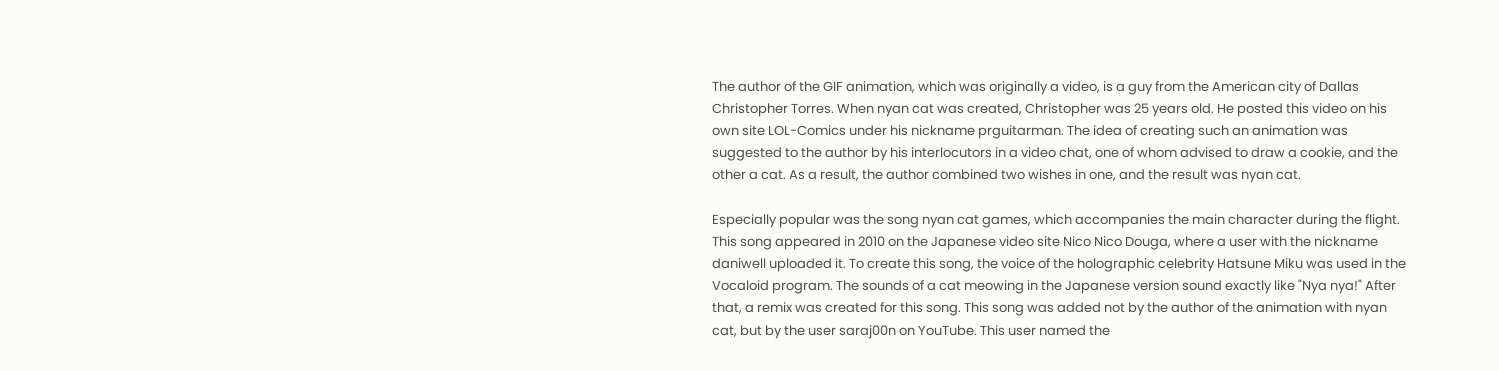The author of the GIF animation, which was originally a video, is a guy from the American city of Dallas Christopher Torres. When nyan cat was created, Christopher was 25 years old. He posted this video on his own site LOL-Comics under his nickname prguitarman. The idea of creating such an animation was suggested to the author by his interlocutors in a video chat, one of whom advised to draw a cookie, and the other a cat. As a result, the author combined two wishes in one, and the result was nyan cat.

Especially popular was the song nyan cat games, which accompanies the main character during the flight. This song appeared in 2010 on the Japanese video site Nico Nico Douga, where a user with the nickname daniwell uploaded it. To create this song, the voice of the holographic celebrity Hatsune Miku was used in the Vocaloid program. The sounds of a cat meowing in the Japanese version sound exactly like "Nya nya!" After that, a remix was created for this song. This song was added not by the author of the animation with nyan cat, but by the user saraj00n on YouTube. This user named the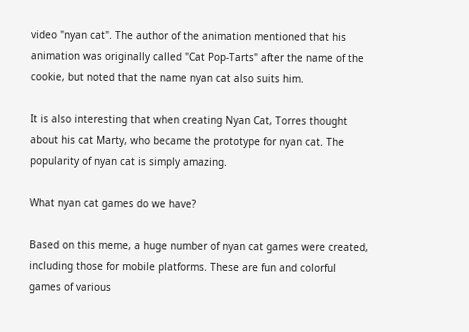video "nyan cat". The author of the animation mentioned that his animation was originally called "Cat Pop-Tarts" after the name of the cookie, but noted that the name nyan cat also suits him.

It is also interesting that when creating Nyan Cat, Torres thought about his cat Marty, who became the prototype for nyan cat. The popularity of nyan cat is simply amazing.

What nyan cat games do we have?

Based on this meme, a huge number of nyan cat games were created, including those for mobile platforms. These are fun and colorful games of various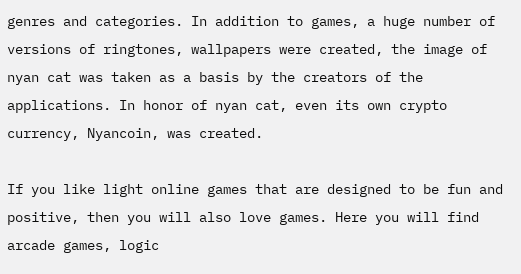genres and categories. In addition to games, a huge number of versions of ringtones, wallpapers were created, the image of nyan cat was taken as a basis by the creators of the applications. In honor of nyan cat, even its own crypto currency, Nyancoin, was created.

If you like light online games that are designed to be fun and positive, then you will also love games. Here you will find arcade games, logic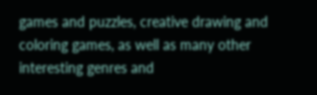games and puzzles, creative drawing and coloring games, as well as many other interesting genres and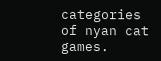categories of nyan cat games.